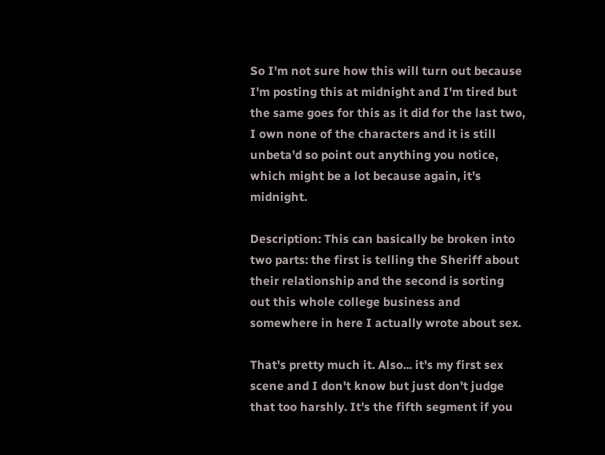So I'm not sure how this will turn out because I'm posting this at midnight and I'm tired but the same goes for this as it did for the last two, I own none of the characters and it is still unbeta'd so point out anything you notice, which might be a lot because again, it's midnight.

Description: This can basically be broken into two parts: the first is telling the Sheriff about their relationship and the second is sorting out this whole college business and somewhere in here I actually wrote about sex.

That's pretty much it. Also... it's my first sex scene and I don't know but just don't judge that too harshly. It's the fifth segment if you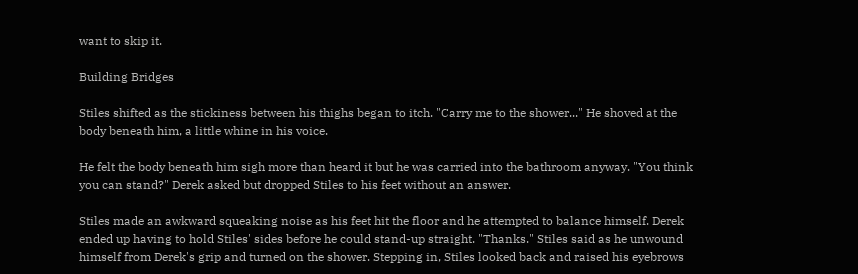want to skip it.

Building Bridges

Stiles shifted as the stickiness between his thighs began to itch. "Carry me to the shower..." He shoved at the body beneath him, a little whine in his voice.

He felt the body beneath him sigh more than heard it but he was carried into the bathroom anyway. "You think you can stand?" Derek asked but dropped Stiles to his feet without an answer.

Stiles made an awkward squeaking noise as his feet hit the floor and he attempted to balance himself. Derek ended up having to hold Stiles' sides before he could stand-up straight. "Thanks." Stiles said as he unwound himself from Derek's grip and turned on the shower. Stepping in, Stiles looked back and raised his eyebrows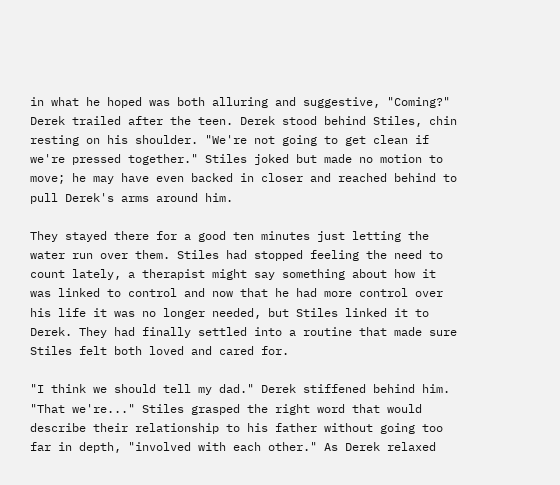in what he hoped was both alluring and suggestive, "Coming?" Derek trailed after the teen. Derek stood behind Stiles, chin resting on his shoulder. "We're not going to get clean if we're pressed together." Stiles joked but made no motion to move; he may have even backed in closer and reached behind to pull Derek's arms around him.

They stayed there for a good ten minutes just letting the water run over them. Stiles had stopped feeling the need to count lately, a therapist might say something about how it was linked to control and now that he had more control over his life it was no longer needed, but Stiles linked it to Derek. They had finally settled into a routine that made sure Stiles felt both loved and cared for.

"I think we should tell my dad." Derek stiffened behind him. "That we're..." Stiles grasped the right word that would describe their relationship to his father without going too far in depth, "involved with each other." As Derek relaxed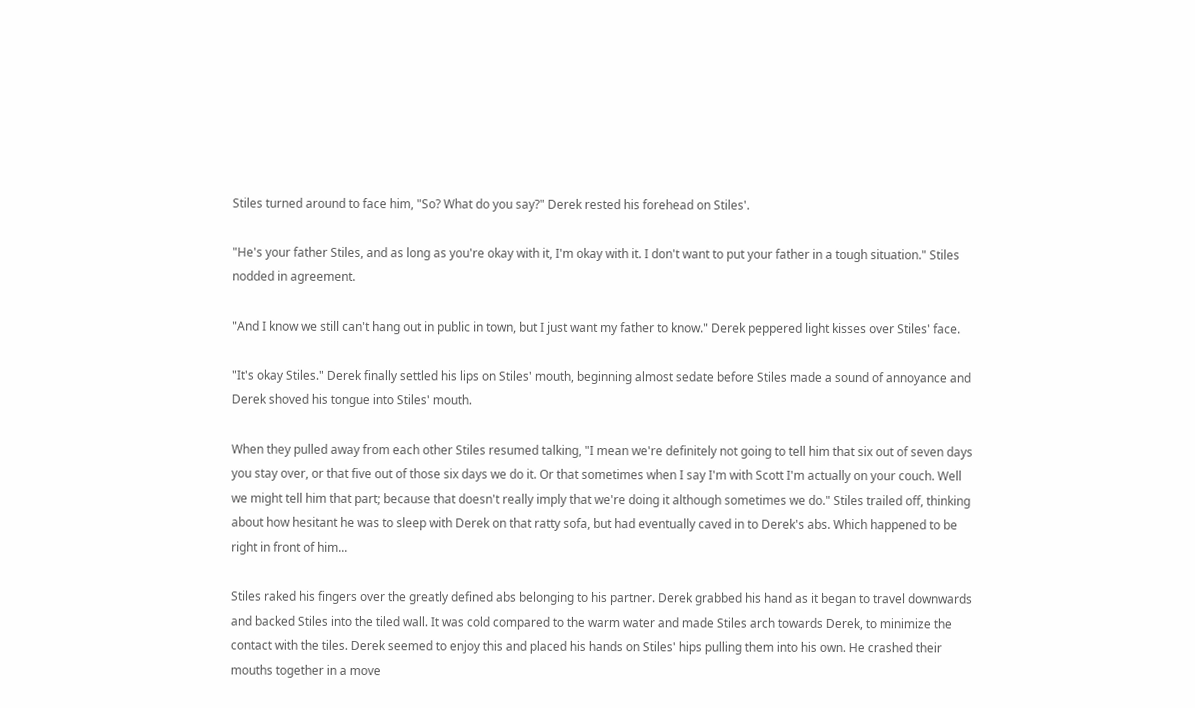Stiles turned around to face him, "So? What do you say?" Derek rested his forehead on Stiles'.

"He's your father Stiles, and as long as you're okay with it, I'm okay with it. I don't want to put your father in a tough situation." Stiles nodded in agreement.

"And I know we still can't hang out in public in town, but I just want my father to know." Derek peppered light kisses over Stiles' face.

"It's okay Stiles." Derek finally settled his lips on Stiles' mouth, beginning almost sedate before Stiles made a sound of annoyance and Derek shoved his tongue into Stiles' mouth.

When they pulled away from each other Stiles resumed talking, "I mean we're definitely not going to tell him that six out of seven days you stay over, or that five out of those six days we do it. Or that sometimes when I say I'm with Scott I'm actually on your couch. Well we might tell him that part; because that doesn't really imply that we're doing it although sometimes we do." Stiles trailed off, thinking about how hesitant he was to sleep with Derek on that ratty sofa, but had eventually caved in to Derek's abs. Which happened to be right in front of him...

Stiles raked his fingers over the greatly defined abs belonging to his partner. Derek grabbed his hand as it began to travel downwards and backed Stiles into the tiled wall. It was cold compared to the warm water and made Stiles arch towards Derek, to minimize the contact with the tiles. Derek seemed to enjoy this and placed his hands on Stiles' hips pulling them into his own. He crashed their mouths together in a move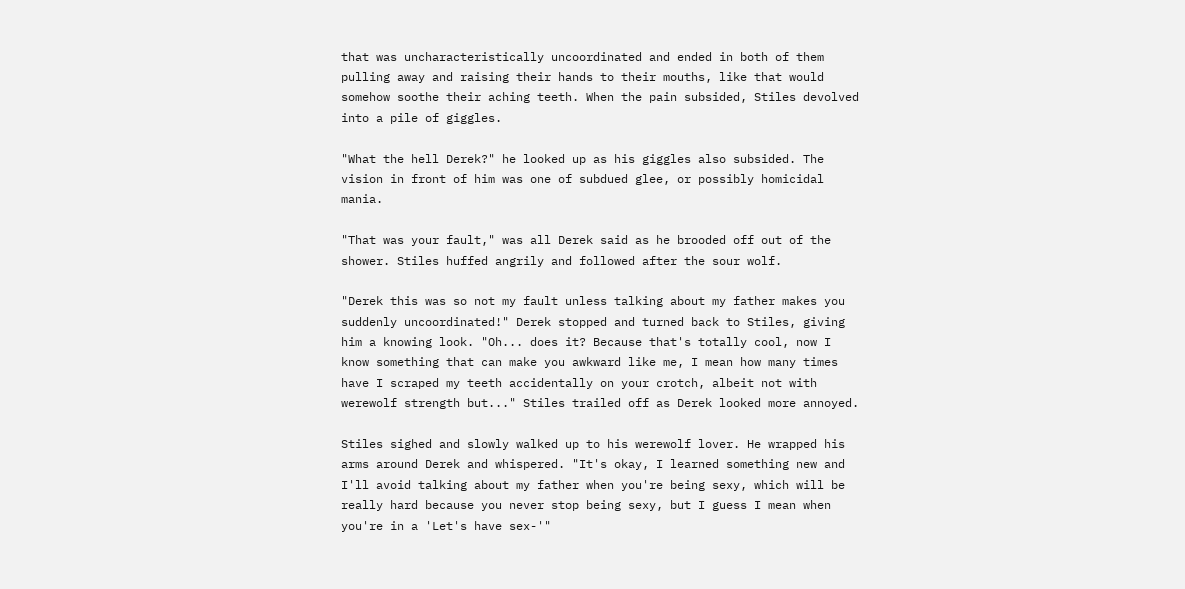that was uncharacteristically uncoordinated and ended in both of them pulling away and raising their hands to their mouths, like that would somehow soothe their aching teeth. When the pain subsided, Stiles devolved into a pile of giggles.

"What the hell Derek?" he looked up as his giggles also subsided. The vision in front of him was one of subdued glee, or possibly homicidal mania.

"That was your fault," was all Derek said as he brooded off out of the shower. Stiles huffed angrily and followed after the sour wolf.

"Derek this was so not my fault unless talking about my father makes you suddenly uncoordinated!" Derek stopped and turned back to Stiles, giving him a knowing look. "Oh... does it? Because that's totally cool, now I know something that can make you awkward like me, I mean how many times have I scraped my teeth accidentally on your crotch, albeit not with werewolf strength but..." Stiles trailed off as Derek looked more annoyed.

Stiles sighed and slowly walked up to his werewolf lover. He wrapped his arms around Derek and whispered. "It's okay, I learned something new and I'll avoid talking about my father when you're being sexy, which will be really hard because you never stop being sexy, but I guess I mean when you're in a 'Let's have sex-'"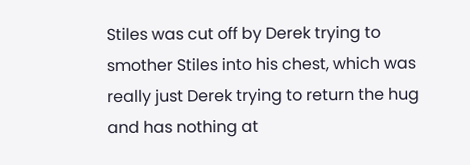Stiles was cut off by Derek trying to smother Stiles into his chest, which was really just Derek trying to return the hug and has nothing at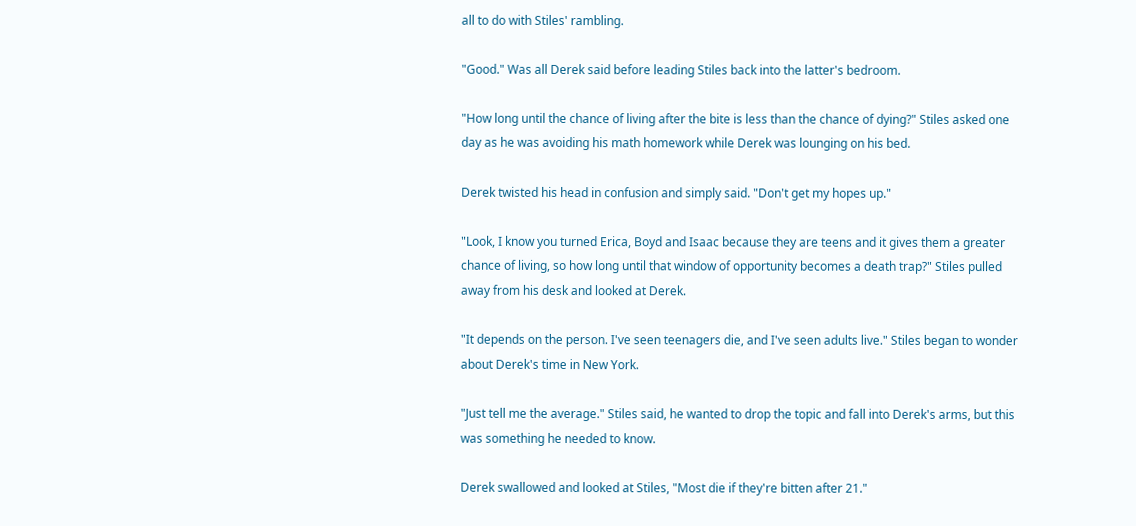all to do with Stiles' rambling.

"Good." Was all Derek said before leading Stiles back into the latter's bedroom.

"How long until the chance of living after the bite is less than the chance of dying?" Stiles asked one day as he was avoiding his math homework while Derek was lounging on his bed.

Derek twisted his head in confusion and simply said. "Don't get my hopes up."

"Look, I know you turned Erica, Boyd and Isaac because they are teens and it gives them a greater chance of living, so how long until that window of opportunity becomes a death trap?" Stiles pulled away from his desk and looked at Derek.

"It depends on the person. I've seen teenagers die, and I've seen adults live." Stiles began to wonder about Derek's time in New York.

"Just tell me the average." Stiles said, he wanted to drop the topic and fall into Derek's arms, but this was something he needed to know.

Derek swallowed and looked at Stiles, "Most die if they're bitten after 21."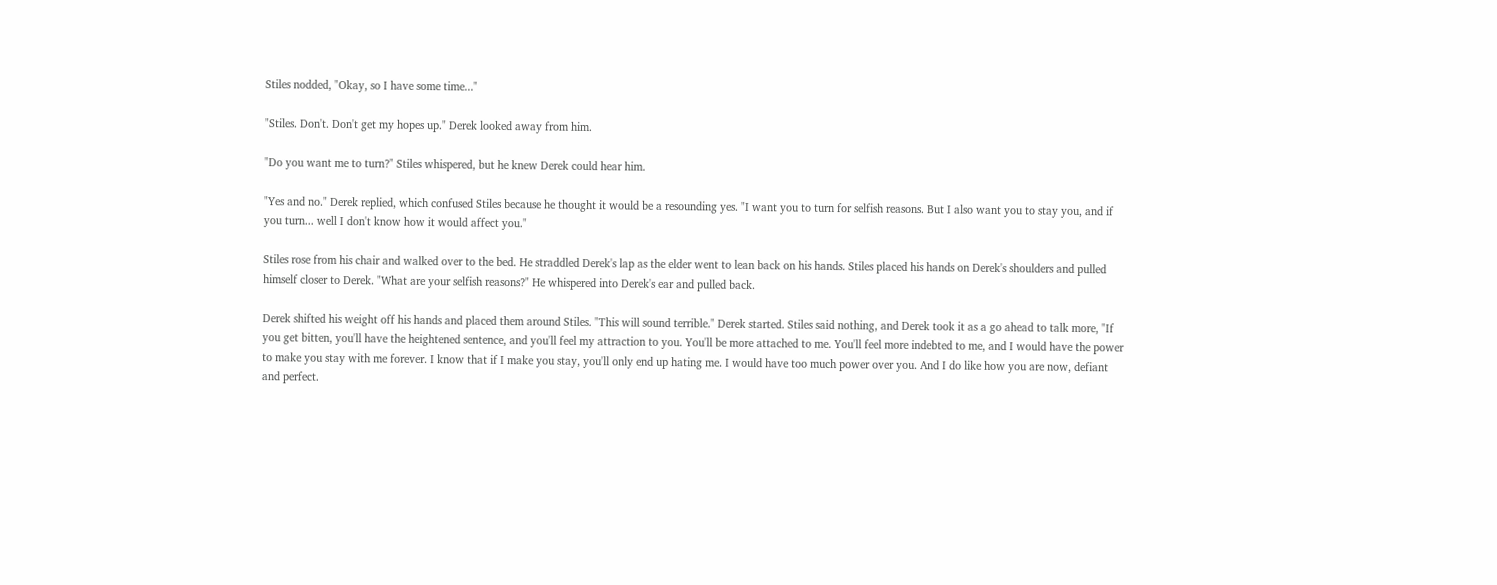Stiles nodded, "Okay, so I have some time..."

"Stiles. Don't. Don't get my hopes up." Derek looked away from him.

"Do you want me to turn?" Stiles whispered, but he knew Derek could hear him.

"Yes and no." Derek replied, which confused Stiles because he thought it would be a resounding yes. "I want you to turn for selfish reasons. But I also want you to stay you, and if you turn... well I don't know how it would affect you."

Stiles rose from his chair and walked over to the bed. He straddled Derek's lap as the elder went to lean back on his hands. Stiles placed his hands on Derek's shoulders and pulled himself closer to Derek. "What are your selfish reasons?" He whispered into Derek's ear and pulled back.

Derek shifted his weight off his hands and placed them around Stiles. "This will sound terrible." Derek started. Stiles said nothing, and Derek took it as a go ahead to talk more, "If you get bitten, you'll have the heightened sentence, and you'll feel my attraction to you. You'll be more attached to me. You'll feel more indebted to me, and I would have the power to make you stay with me forever. I know that if I make you stay, you'll only end up hating me. I would have too much power over you. And I do like how you are now, defiant and perfect.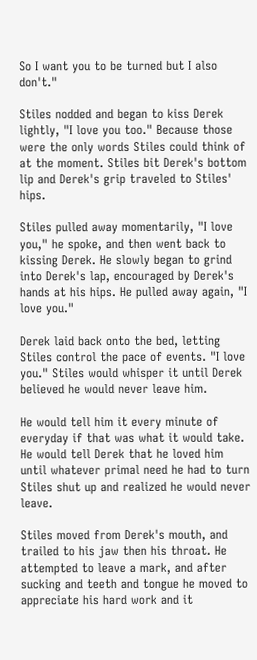So I want you to be turned but I also don't."

Stiles nodded and began to kiss Derek lightly, "I love you too." Because those were the only words Stiles could think of at the moment. Stiles bit Derek's bottom lip and Derek's grip traveled to Stiles' hips.

Stiles pulled away momentarily, "I love you," he spoke, and then went back to kissing Derek. He slowly began to grind into Derek's lap, encouraged by Derek's hands at his hips. He pulled away again, "I love you."

Derek laid back onto the bed, letting Stiles control the pace of events. "I love you." Stiles would whisper it until Derek believed he would never leave him.

He would tell him it every minute of everyday if that was what it would take. He would tell Derek that he loved him until whatever primal need he had to turn Stiles shut up and realized he would never leave.

Stiles moved from Derek's mouth, and trailed to his jaw then his throat. He attempted to leave a mark, and after sucking and teeth and tongue he moved to appreciate his hard work and it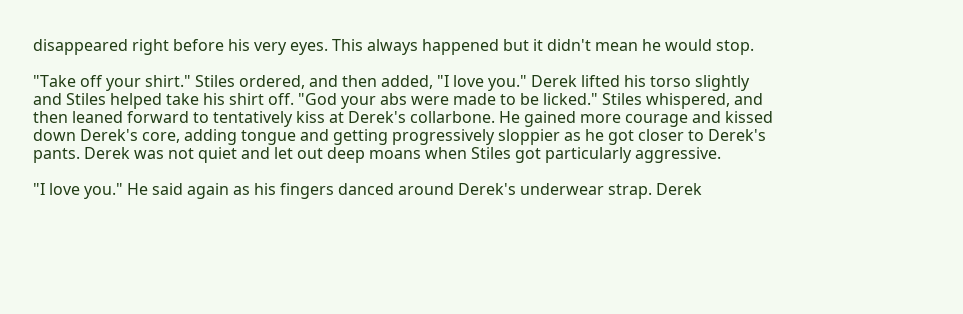disappeared right before his very eyes. This always happened but it didn't mean he would stop.

"Take off your shirt." Stiles ordered, and then added, "I love you." Derek lifted his torso slightly and Stiles helped take his shirt off. "God your abs were made to be licked." Stiles whispered, and then leaned forward to tentatively kiss at Derek's collarbone. He gained more courage and kissed down Derek's core, adding tongue and getting progressively sloppier as he got closer to Derek's pants. Derek was not quiet and let out deep moans when Stiles got particularly aggressive.

"I love you." He said again as his fingers danced around Derek's underwear strap. Derek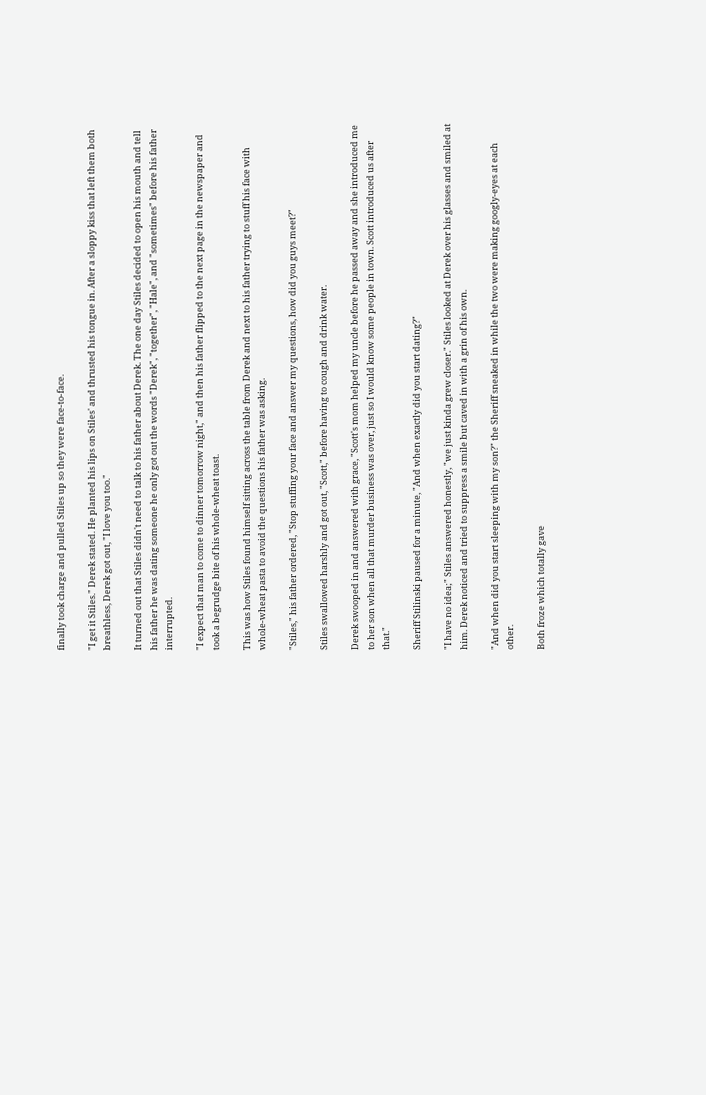finally took charge and pulled Stiles up so they were face-to-face.

"I get it Stiles." Derek stated. He planted his lips on Stiles' and thrusted his tongue in. After a sloppy kiss that left them both breathless, Derek got out, "I love you too."

It turned out that Stiles didn't need to talk to his father about Derek. The one day Stiles decided to open his mouth and tell his father he was dating someone he only got out the words "Derek", "together", "Hale", and "sometimes" before his father interrupted.

"I expect that man to come to dinner tomorrow night," and then his father flipped to the next page in the newspaper and took a begrudge bite of his whole-wheat toast.

This was how Stiles found himself sitting across the table from Derek and next to his father trying to stuff his face with whole-wheat pasta to avoid the questions his father was asking.

"Stiles," his father ordered, "Stop stuffing your face and answer my questions, how did you guys meet?"

Stiles swallowed harshly and got out, "Scott," before having to cough and drink water.

Derek swooped in and answered with grace, "Scott's mom helped my uncle before he passed away and she introduced me to her son when all that murder business was over, just so I would know some people in town. Scott introduced us after that."

Sheriff Stilinski paused for a minute, "And when exactly did you start dating?"

"I have no idea;" Stiles answered honestly, "we just kinda grew closer." Stiles looked at Derek over his glasses and smiled at him. Derek noticed and tried to suppress a smile but caved in with a grin of his own.

"And when did you start sleeping with my son?" the Sheriff sneaked in while the two were making googly-eyes at each other.

Both froze which totally gave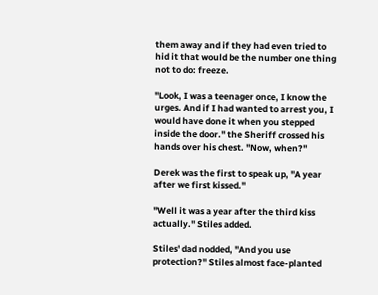them away and if they had even tried to hid it that would be the number one thing not to do: freeze.

"Look, I was a teenager once, I know the urges. And if I had wanted to arrest you, I would have done it when you stepped inside the door." the Sheriff crossed his hands over his chest. "Now, when?"

Derek was the first to speak up, "A year after we first kissed."

"Well it was a year after the third kiss actually." Stiles added.

Stiles' dad nodded, "And you use protection?" Stiles almost face-planted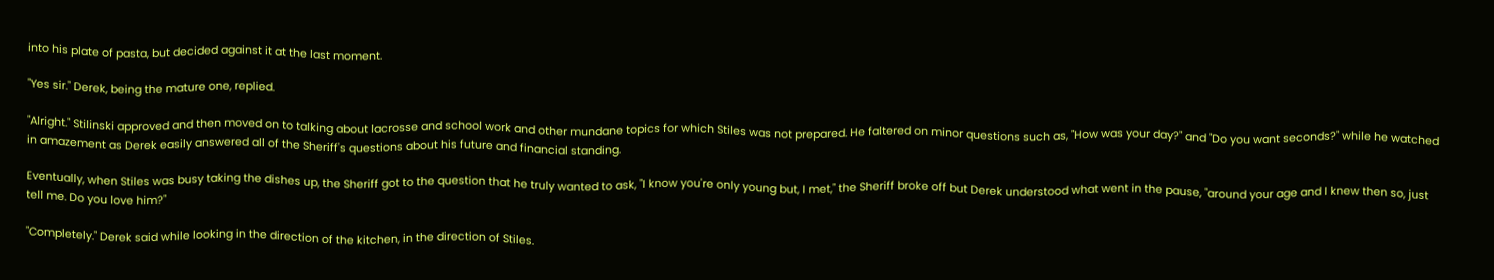into his plate of pasta, but decided against it at the last moment.

"Yes sir." Derek, being the mature one, replied.

"Alright." Stilinski approved and then moved on to talking about lacrosse and school work and other mundane topics for which Stiles was not prepared. He faltered on minor questions such as, "How was your day?" and "Do you want seconds?" while he watched in amazement as Derek easily answered all of the Sheriff's questions about his future and financial standing.

Eventually, when Stiles was busy taking the dishes up, the Sheriff got to the question that he truly wanted to ask, "I know you're only young but, I met," the Sheriff broke off but Derek understood what went in the pause, "around your age and I knew then so, just tell me. Do you love him?"

"Completely." Derek said while looking in the direction of the kitchen, in the direction of Stiles.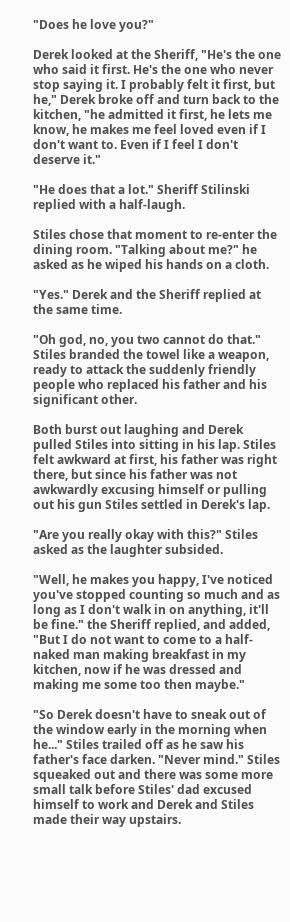"Does he love you?"

Derek looked at the Sheriff, "He's the one who said it first. He's the one who never stop saying it. I probably felt it first, but he," Derek broke off and turn back to the kitchen, "he admitted it first, he lets me know, he makes me feel loved even if I don't want to. Even if I feel I don't deserve it."

"He does that a lot." Sheriff Stilinski replied with a half-laugh.

Stiles chose that moment to re-enter the dining room. "Talking about me?" he asked as he wiped his hands on a cloth.

"Yes." Derek and the Sheriff replied at the same time.

"Oh god, no, you two cannot do that." Stiles branded the towel like a weapon, ready to attack the suddenly friendly people who replaced his father and his significant other.

Both burst out laughing and Derek pulled Stiles into sitting in his lap. Stiles felt awkward at first, his father was right there, but since his father was not awkwardly excusing himself or pulling out his gun Stiles settled in Derek's lap.

"Are you really okay with this?" Stiles asked as the laughter subsided.

"Well, he makes you happy, I've noticed you've stopped counting so much and as long as I don't walk in on anything, it'll be fine." the Sheriff replied, and added, "But I do not want to come to a half-naked man making breakfast in my kitchen, now if he was dressed and making me some too then maybe."

"So Derek doesn't have to sneak out of the window early in the morning when he..." Stiles trailed off as he saw his father's face darken. "Never mind." Stiles squeaked out and there was some more small talk before Stiles' dad excused himself to work and Derek and Stiles made their way upstairs.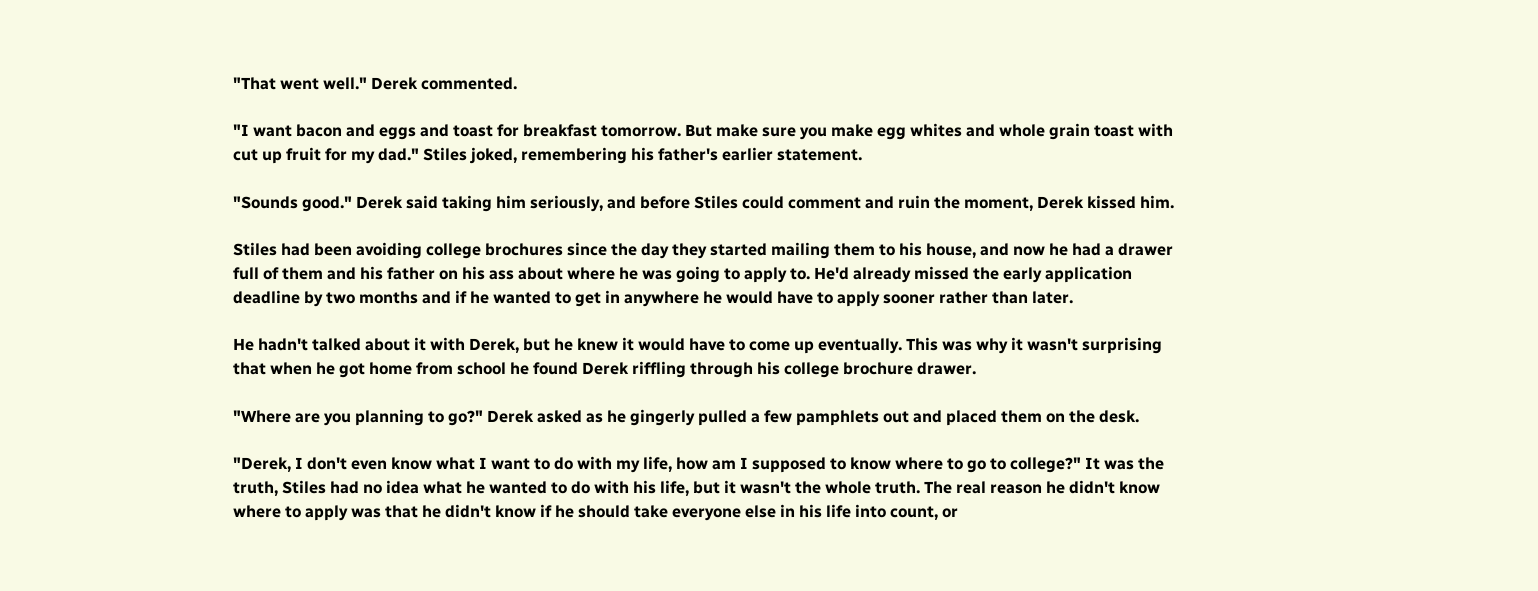"That went well." Derek commented.

"I want bacon and eggs and toast for breakfast tomorrow. But make sure you make egg whites and whole grain toast with cut up fruit for my dad." Stiles joked, remembering his father's earlier statement.

"Sounds good." Derek said taking him seriously, and before Stiles could comment and ruin the moment, Derek kissed him.

Stiles had been avoiding college brochures since the day they started mailing them to his house, and now he had a drawer full of them and his father on his ass about where he was going to apply to. He'd already missed the early application deadline by two months and if he wanted to get in anywhere he would have to apply sooner rather than later.

He hadn't talked about it with Derek, but he knew it would have to come up eventually. This was why it wasn't surprising that when he got home from school he found Derek riffling through his college brochure drawer.

"Where are you planning to go?" Derek asked as he gingerly pulled a few pamphlets out and placed them on the desk.

"Derek, I don't even know what I want to do with my life, how am I supposed to know where to go to college?" It was the truth, Stiles had no idea what he wanted to do with his life, but it wasn't the whole truth. The real reason he didn't know where to apply was that he didn't know if he should take everyone else in his life into count, or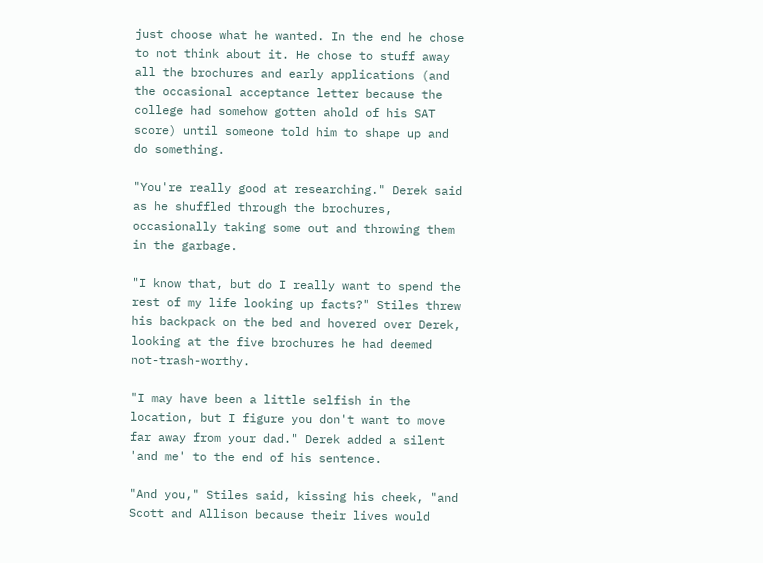just choose what he wanted. In the end he chose to not think about it. He chose to stuff away all the brochures and early applications (and the occasional acceptance letter because the college had somehow gotten ahold of his SAT score) until someone told him to shape up and do something.

"You're really good at researching." Derek said as he shuffled through the brochures, occasionally taking some out and throwing them in the garbage.

"I know that, but do I really want to spend the rest of my life looking up facts?" Stiles threw his backpack on the bed and hovered over Derek, looking at the five brochures he had deemed not-trash-worthy.

"I may have been a little selfish in the location, but I figure you don't want to move far away from your dad." Derek added a silent 'and me' to the end of his sentence.

"And you," Stiles said, kissing his cheek, "and Scott and Allison because their lives would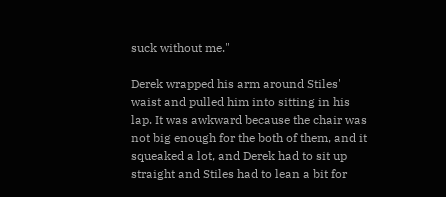suck without me."

Derek wrapped his arm around Stiles' waist and pulled him into sitting in his lap. It was awkward because the chair was not big enough for the both of them, and it squeaked a lot, and Derek had to sit up straight and Stiles had to lean a bit for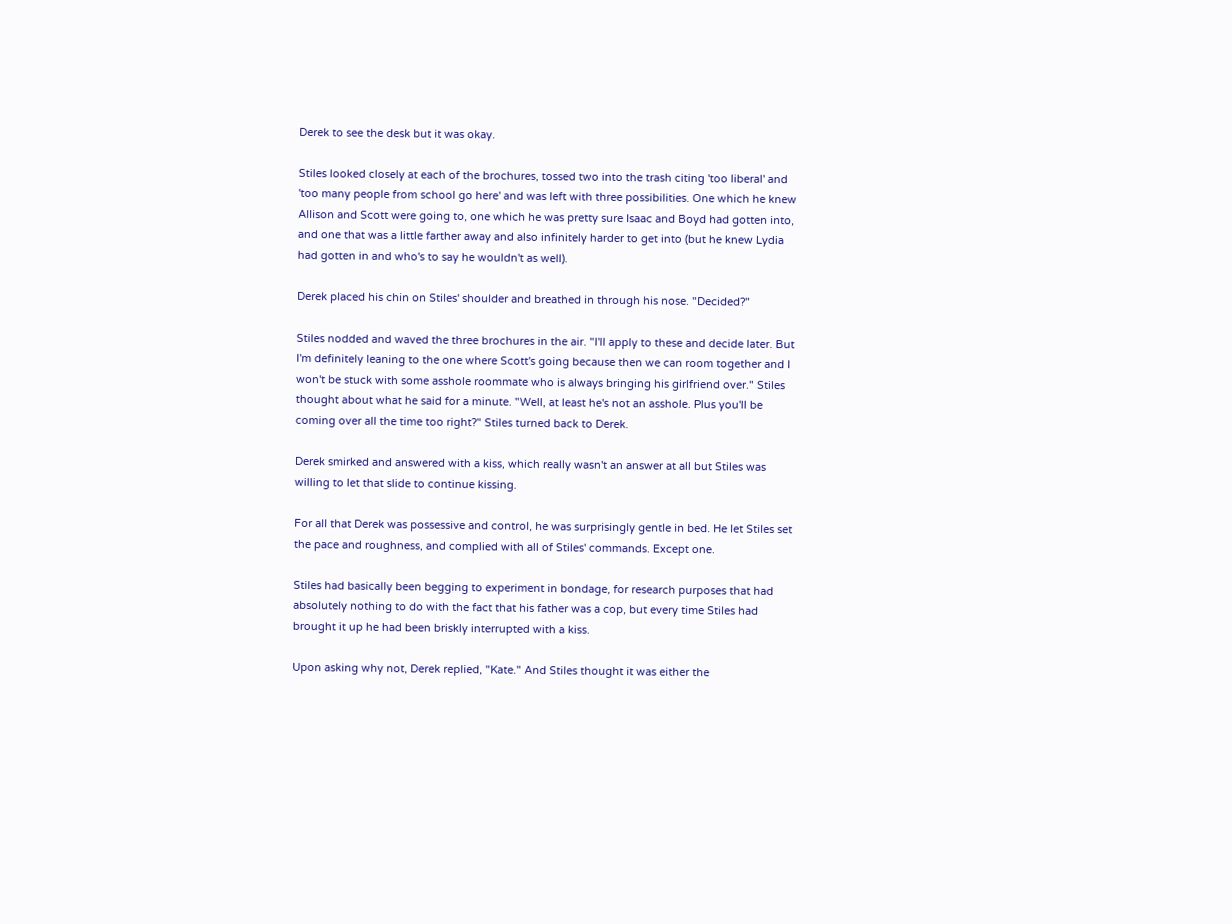Derek to see the desk but it was okay.

Stiles looked closely at each of the brochures, tossed two into the trash citing 'too liberal' and 'too many people from school go here' and was left with three possibilities. One which he knew Allison and Scott were going to, one which he was pretty sure Isaac and Boyd had gotten into, and one that was a little farther away and also infinitely harder to get into (but he knew Lydia had gotten in and who's to say he wouldn't as well).

Derek placed his chin on Stiles' shoulder and breathed in through his nose. "Decided?"

Stiles nodded and waved the three brochures in the air. "I'll apply to these and decide later. But I'm definitely leaning to the one where Scott's going because then we can room together and I won't be stuck with some asshole roommate who is always bringing his girlfriend over." Stiles thought about what he said for a minute. "Well, at least he's not an asshole. Plus you'll be coming over all the time too right?" Stiles turned back to Derek.

Derek smirked and answered with a kiss, which really wasn't an answer at all but Stiles was willing to let that slide to continue kissing.

For all that Derek was possessive and control, he was surprisingly gentle in bed. He let Stiles set the pace and roughness, and complied with all of Stiles' commands. Except one.

Stiles had basically been begging to experiment in bondage, for research purposes that had absolutely nothing to do with the fact that his father was a cop, but every time Stiles had brought it up he had been briskly interrupted with a kiss.

Upon asking why not, Derek replied, "Kate." And Stiles thought it was either the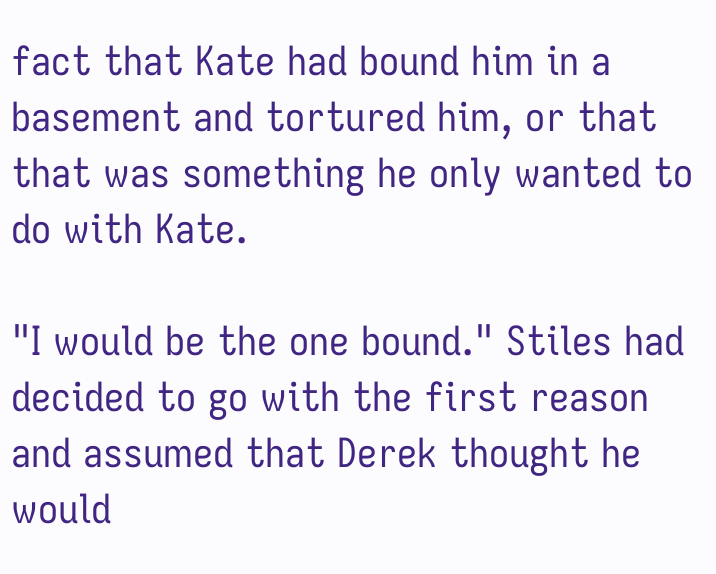fact that Kate had bound him in a basement and tortured him, or that that was something he only wanted to do with Kate.

"I would be the one bound." Stiles had decided to go with the first reason and assumed that Derek thought he would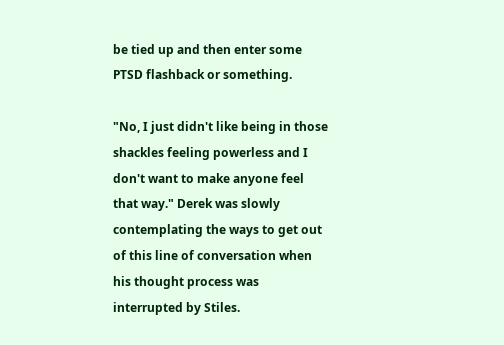be tied up and then enter some PTSD flashback or something.

"No, I just didn't like being in those shackles feeling powerless and I don't want to make anyone feel that way." Derek was slowly contemplating the ways to get out of this line of conversation when his thought process was interrupted by Stiles.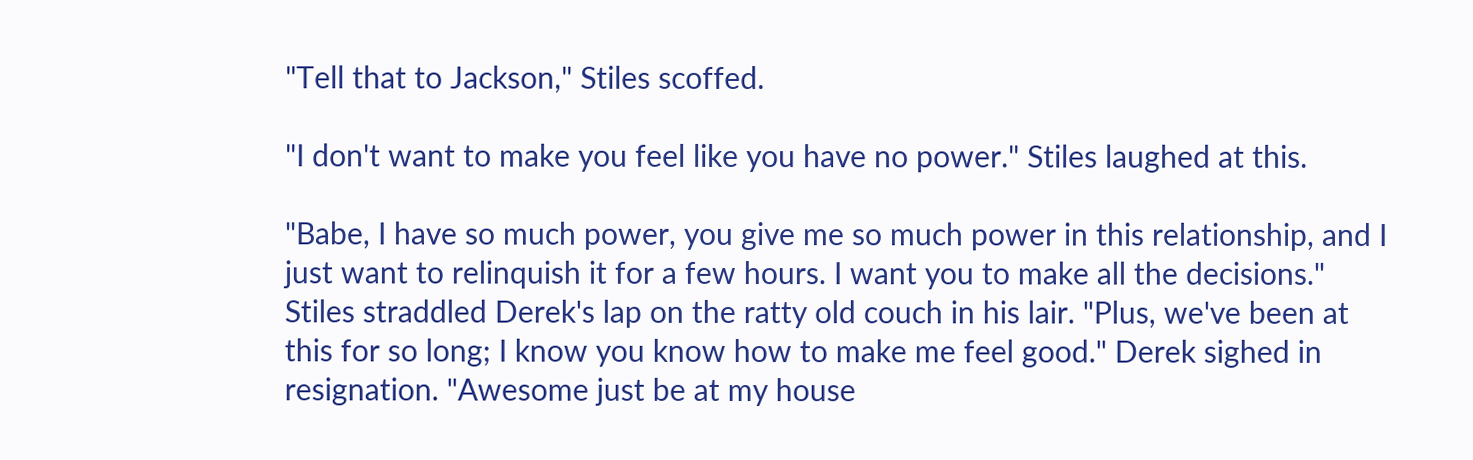"Tell that to Jackson," Stiles scoffed.

"I don't want to make you feel like you have no power." Stiles laughed at this.

"Babe, I have so much power, you give me so much power in this relationship, and I just want to relinquish it for a few hours. I want you to make all the decisions." Stiles straddled Derek's lap on the ratty old couch in his lair. "Plus, we've been at this for so long; I know you know how to make me feel good." Derek sighed in resignation. "Awesome just be at my house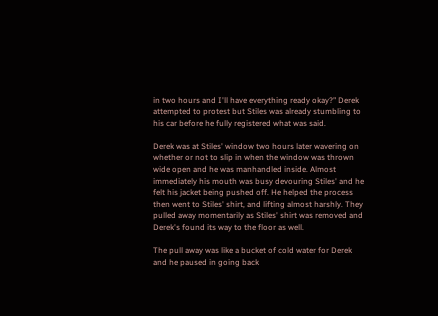in two hours and I'll have everything ready okay?" Derek attempted to protest but Stiles was already stumbling to his car before he fully registered what was said.

Derek was at Stiles' window two hours later wavering on whether or not to slip in when the window was thrown wide open and he was manhandled inside. Almost immediately his mouth was busy devouring Stiles' and he felt his jacket being pushed off. He helped the process then went to Stiles' shirt, and lifting almost harshly. They pulled away momentarily as Stiles' shirt was removed and Derek's found its way to the floor as well.

The pull away was like a bucket of cold water for Derek and he paused in going back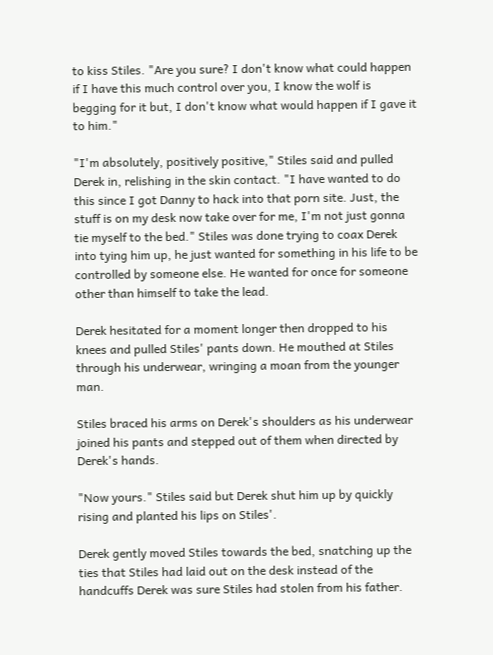to kiss Stiles. "Are you sure? I don't know what could happen if I have this much control over you, I know the wolf is begging for it but, I don't know what would happen if I gave it to him."

"I'm absolutely, positively positive," Stiles said and pulled Derek in, relishing in the skin contact. "I have wanted to do this since I got Danny to hack into that porn site. Just, the stuff is on my desk now take over for me, I'm not just gonna tie myself to the bed." Stiles was done trying to coax Derek into tying him up, he just wanted for something in his life to be controlled by someone else. He wanted for once for someone other than himself to take the lead.

Derek hesitated for a moment longer then dropped to his knees and pulled Stiles' pants down. He mouthed at Stiles through his underwear, wringing a moan from the younger man.

Stiles braced his arms on Derek's shoulders as his underwear joined his pants and stepped out of them when directed by Derek's hands.

"Now yours." Stiles said but Derek shut him up by quickly rising and planted his lips on Stiles'.

Derek gently moved Stiles towards the bed, snatching up the ties that Stiles had laid out on the desk instead of the handcuffs Derek was sure Stiles had stolen from his father.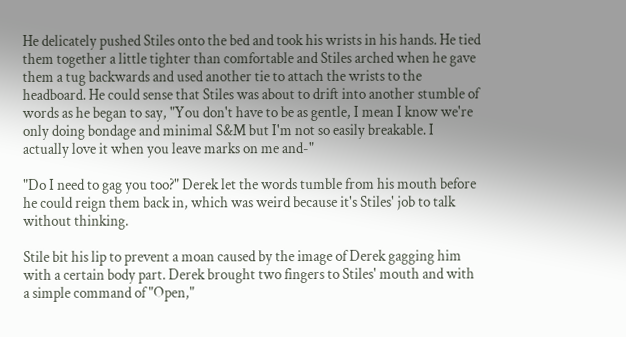He delicately pushed Stiles onto the bed and took his wrists in his hands. He tied them together a little tighter than comfortable and Stiles arched when he gave them a tug backwards and used another tie to attach the wrists to the headboard. He could sense that Stiles was about to drift into another stumble of words as he began to say, "You don't have to be as gentle, I mean I know we're only doing bondage and minimal S&M but I'm not so easily breakable. I actually love it when you leave marks on me and-"

"Do I need to gag you too?" Derek let the words tumble from his mouth before he could reign them back in, which was weird because it's Stiles' job to talk without thinking.

Stile bit his lip to prevent a moan caused by the image of Derek gagging him with a certain body part. Derek brought two fingers to Stiles' mouth and with a simple command of "Open,"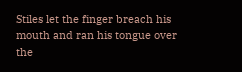Stiles let the finger breach his mouth and ran his tongue over the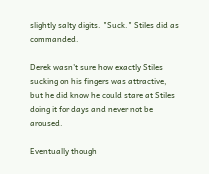slightly salty digits. "Suck." Stiles did as commanded.

Derek wasn't sure how exactly Stiles sucking on his fingers was attractive, but he did know he could stare at Stiles doing it for days and never not be aroused.

Eventually though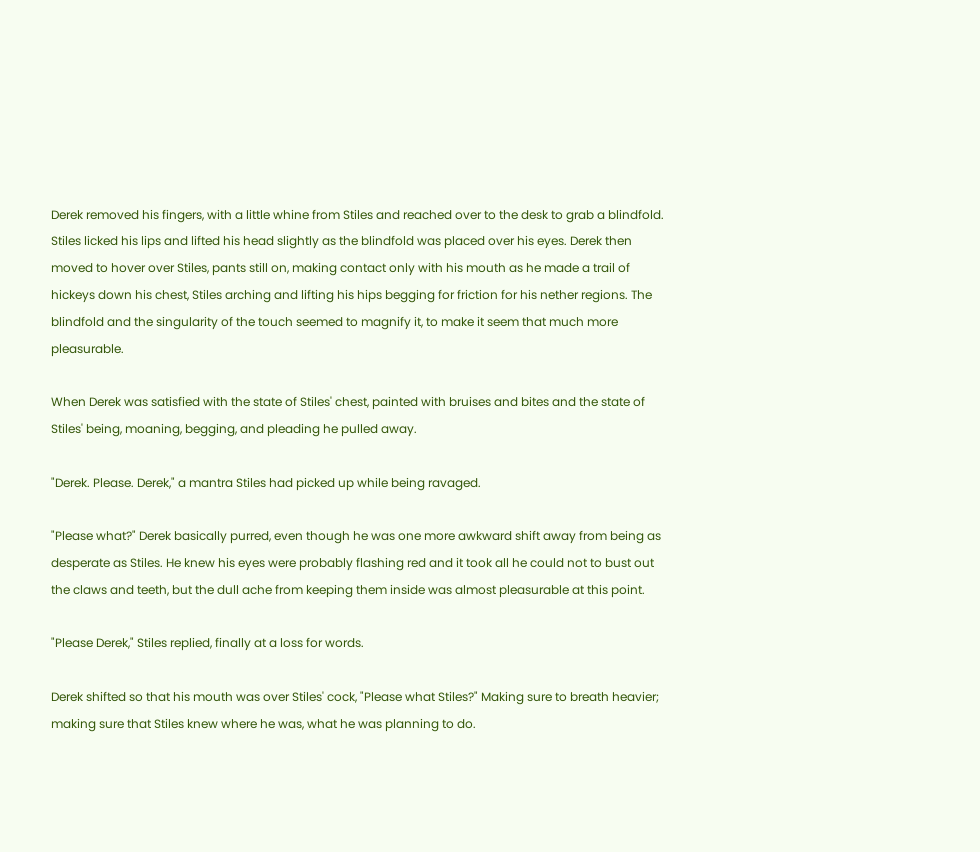Derek removed his fingers, with a little whine from Stiles and reached over to the desk to grab a blindfold. Stiles licked his lips and lifted his head slightly as the blindfold was placed over his eyes. Derek then moved to hover over Stiles, pants still on, making contact only with his mouth as he made a trail of hickeys down his chest, Stiles arching and lifting his hips begging for friction for his nether regions. The blindfold and the singularity of the touch seemed to magnify it, to make it seem that much more pleasurable.

When Derek was satisfied with the state of Stiles' chest, painted with bruises and bites and the state of Stiles' being, moaning, begging, and pleading he pulled away.

"Derek. Please. Derek," a mantra Stiles had picked up while being ravaged.

"Please what?" Derek basically purred, even though he was one more awkward shift away from being as desperate as Stiles. He knew his eyes were probably flashing red and it took all he could not to bust out the claws and teeth, but the dull ache from keeping them inside was almost pleasurable at this point.

"Please Derek," Stiles replied, finally at a loss for words.

Derek shifted so that his mouth was over Stiles' cock, "Please what Stiles?" Making sure to breath heavier; making sure that Stiles knew where he was, what he was planning to do.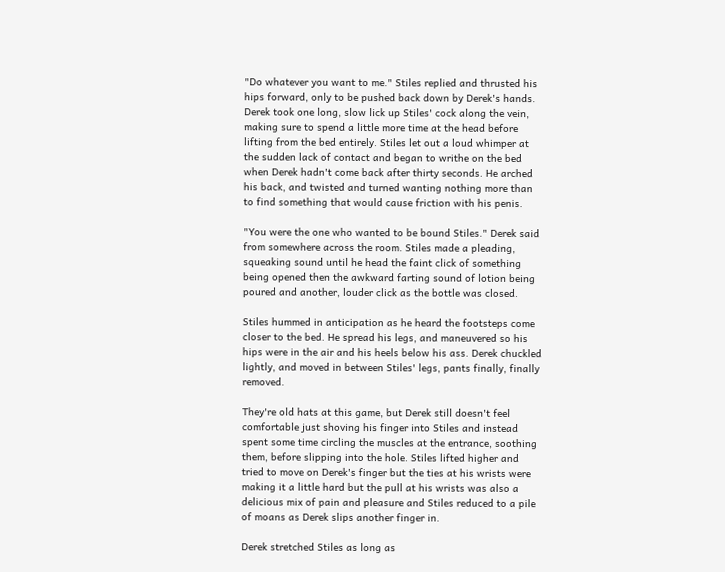"Do whatever you want to me." Stiles replied and thrusted his hips forward, only to be pushed back down by Derek's hands. Derek took one long, slow lick up Stiles' cock along the vein, making sure to spend a little more time at the head before lifting from the bed entirely. Stiles let out a loud whimper at the sudden lack of contact and began to writhe on the bed when Derek hadn't come back after thirty seconds. He arched his back, and twisted and turned wanting nothing more than to find something that would cause friction with his penis.

"You were the one who wanted to be bound Stiles." Derek said from somewhere across the room. Stiles made a pleading, squeaking sound until he head the faint click of something being opened then the awkward farting sound of lotion being poured and another, louder click as the bottle was closed.

Stiles hummed in anticipation as he heard the footsteps come closer to the bed. He spread his legs, and maneuvered so his hips were in the air and his heels below his ass. Derek chuckled lightly, and moved in between Stiles' legs, pants finally, finally removed.

They're old hats at this game, but Derek still doesn't feel comfortable just shoving his finger into Stiles and instead spent some time circling the muscles at the entrance, soothing them, before slipping into the hole. Stiles lifted higher and tried to move on Derek's finger but the ties at his wrists were making it a little hard but the pull at his wrists was also a delicious mix of pain and pleasure and Stiles reduced to a pile of moans as Derek slips another finger in.

Derek stretched Stiles as long as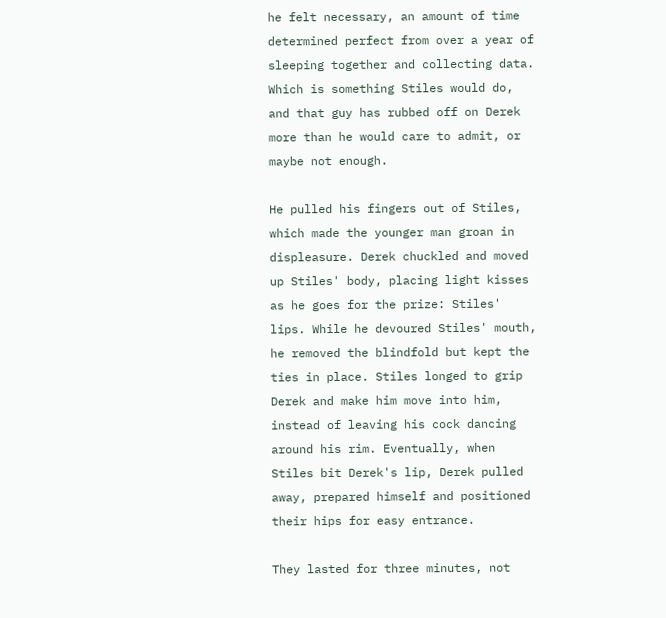he felt necessary, an amount of time determined perfect from over a year of sleeping together and collecting data. Which is something Stiles would do, and that guy has rubbed off on Derek more than he would care to admit, or maybe not enough.

He pulled his fingers out of Stiles, which made the younger man groan in displeasure. Derek chuckled and moved up Stiles' body, placing light kisses as he goes for the prize: Stiles' lips. While he devoured Stiles' mouth, he removed the blindfold but kept the ties in place. Stiles longed to grip Derek and make him move into him, instead of leaving his cock dancing around his rim. Eventually, when Stiles bit Derek's lip, Derek pulled away, prepared himself and positioned their hips for easy entrance.

They lasted for three minutes, not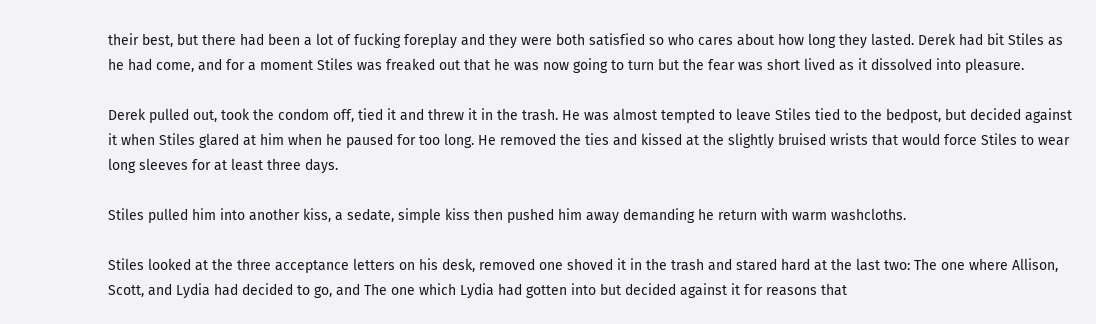their best, but there had been a lot of fucking foreplay and they were both satisfied so who cares about how long they lasted. Derek had bit Stiles as he had come, and for a moment Stiles was freaked out that he was now going to turn but the fear was short lived as it dissolved into pleasure.

Derek pulled out, took the condom off, tied it and threw it in the trash. He was almost tempted to leave Stiles tied to the bedpost, but decided against it when Stiles glared at him when he paused for too long. He removed the ties and kissed at the slightly bruised wrists that would force Stiles to wear long sleeves for at least three days.

Stiles pulled him into another kiss, a sedate, simple kiss then pushed him away demanding he return with warm washcloths.

Stiles looked at the three acceptance letters on his desk, removed one shoved it in the trash and stared hard at the last two: The one where Allison, Scott, and Lydia had decided to go, and The one which Lydia had gotten into but decided against it for reasons that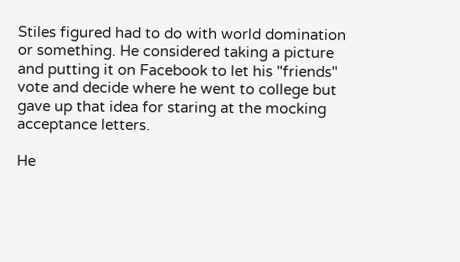Stiles figured had to do with world domination or something. He considered taking a picture and putting it on Facebook to let his "friends" vote and decide where he went to college but gave up that idea for staring at the mocking acceptance letters.

He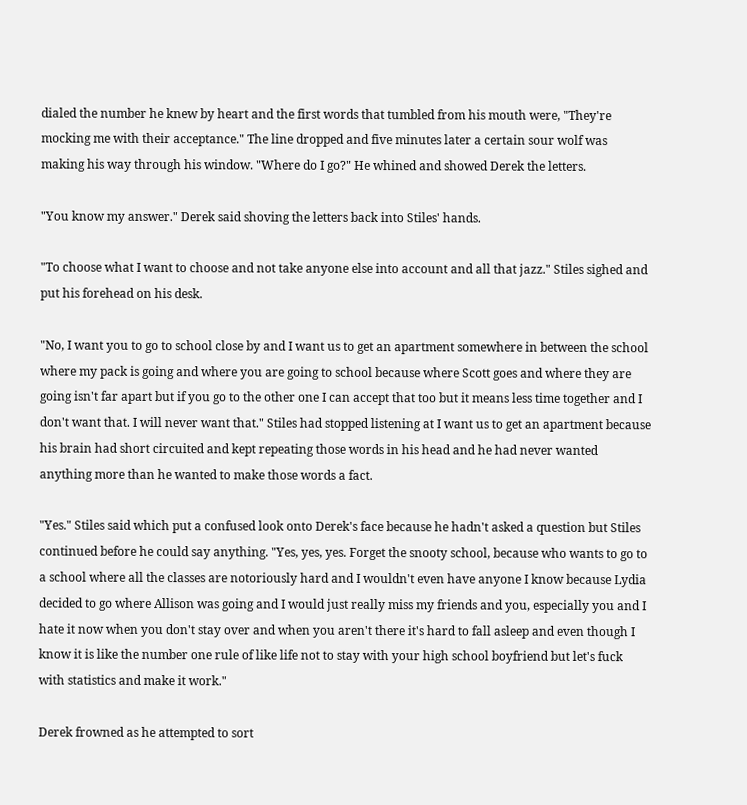dialed the number he knew by heart and the first words that tumbled from his mouth were, "They're mocking me with their acceptance." The line dropped and five minutes later a certain sour wolf was making his way through his window. "Where do I go?" He whined and showed Derek the letters.

"You know my answer." Derek said shoving the letters back into Stiles' hands.

"To choose what I want to choose and not take anyone else into account and all that jazz." Stiles sighed and put his forehead on his desk.

"No, I want you to go to school close by and I want us to get an apartment somewhere in between the school where my pack is going and where you are going to school because where Scott goes and where they are going isn't far apart but if you go to the other one I can accept that too but it means less time together and I don't want that. I will never want that." Stiles had stopped listening at I want us to get an apartment because his brain had short circuited and kept repeating those words in his head and he had never wanted anything more than he wanted to make those words a fact.

"Yes." Stiles said which put a confused look onto Derek's face because he hadn't asked a question but Stiles continued before he could say anything. "Yes, yes, yes. Forget the snooty school, because who wants to go to a school where all the classes are notoriously hard and I wouldn't even have anyone I know because Lydia decided to go where Allison was going and I would just really miss my friends and you, especially you and I hate it now when you don't stay over and when you aren't there it's hard to fall asleep and even though I know it is like the number one rule of like life not to stay with your high school boyfriend but let's fuck with statistics and make it work."

Derek frowned as he attempted to sort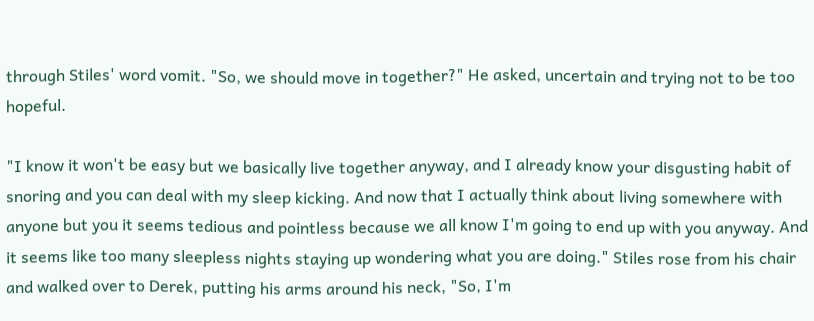through Stiles' word vomit. "So, we should move in together?" He asked, uncertain and trying not to be too hopeful.

"I know it won't be easy but we basically live together anyway, and I already know your disgusting habit of snoring and you can deal with my sleep kicking. And now that I actually think about living somewhere with anyone but you it seems tedious and pointless because we all know I'm going to end up with you anyway. And it seems like too many sleepless nights staying up wondering what you are doing." Stiles rose from his chair and walked over to Derek, putting his arms around his neck, "So, I'm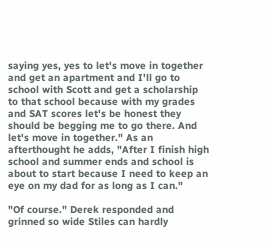saying yes, yes to let's move in together and get an apartment and I'll go to school with Scott and get a scholarship to that school because with my grades and SAT scores let's be honest they should be begging me to go there. And let's move in together." As an afterthought he adds, "After I finish high school and summer ends and school is about to start because I need to keep an eye on my dad for as long as I can."

"Of course." Derek responded and grinned so wide Stiles can hardly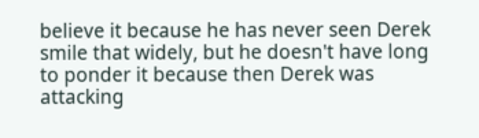believe it because he has never seen Derek smile that widely, but he doesn't have long to ponder it because then Derek was attacking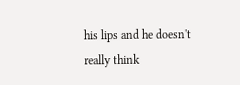his lips and he doesn't really think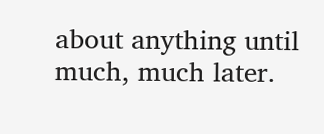about anything until much, much later.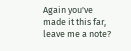Again you've made it this far, leave me a note?